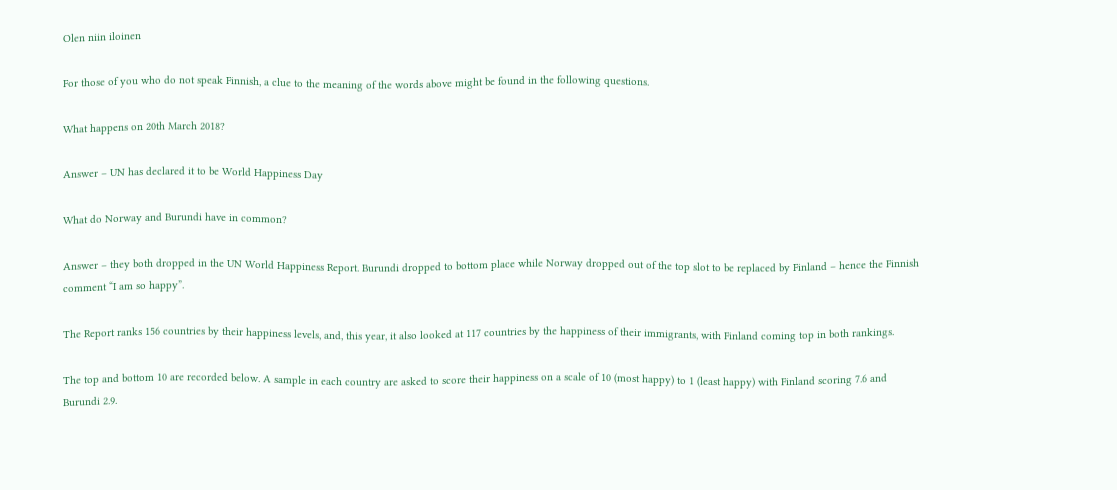Olen niin iloinen

For those of you who do not speak Finnish, a clue to the meaning of the words above might be found in the following questions.

What happens on 20th March 2018?

Answer – UN has declared it to be World Happiness Day

What do Norway and Burundi have in common?

Answer – they both dropped in the UN World Happiness Report. Burundi dropped to bottom place while Norway dropped out of the top slot to be replaced by Finland – hence the Finnish comment “I am so happy”.

The Report ranks 156 countries by their happiness levels, and, this year, it also looked at 117 countries by the happiness of their immigrants, with Finland coming top in both rankings.

The top and bottom 10 are recorded below. A sample in each country are asked to score their happiness on a scale of 10 (most happy) to 1 (least happy) with Finland scoring 7.6 and Burundi 2.9.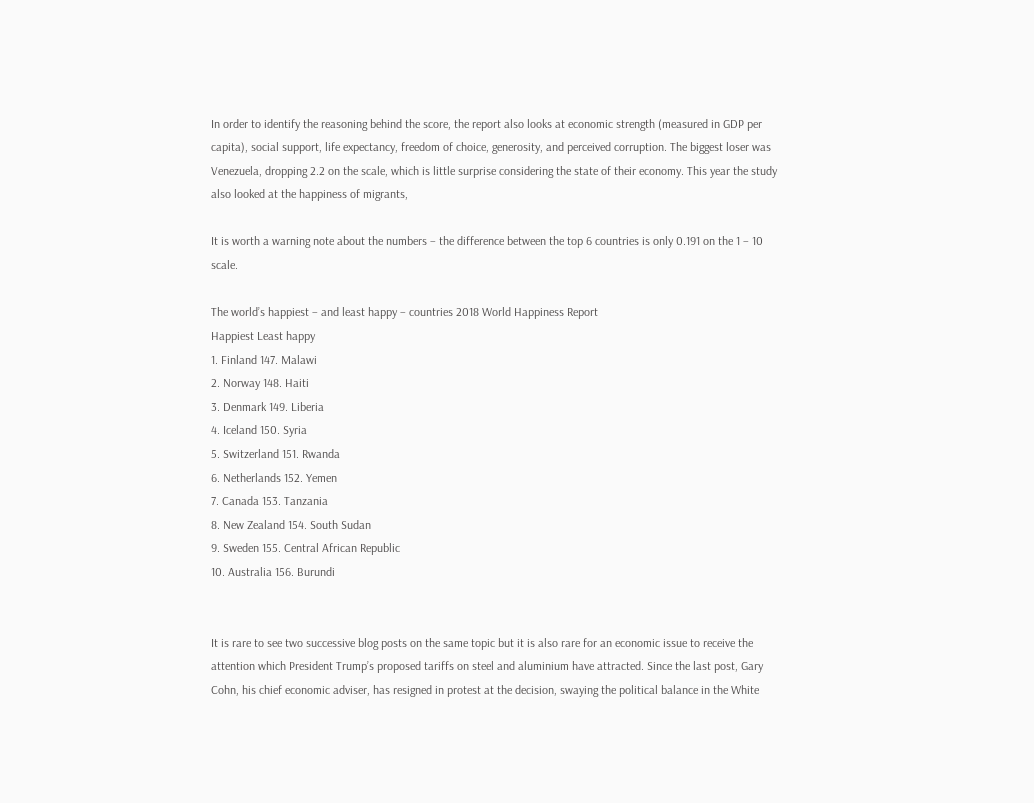In order to identify the reasoning behind the score, the report also looks at economic strength (measured in GDP per capita), social support, life expectancy, freedom of choice, generosity, and perceived corruption. The biggest loser was Venezuela, dropping 2.2 on the scale, which is little surprise considering the state of their economy. This year the study also looked at the happiness of migrants,

It is worth a warning note about the numbers – the difference between the top 6 countries is only 0.191 on the 1 – 10 scale.

The world’s happiest – and least happy – countries 2018 World Happiness Report
Happiest Least happy
1. Finland 147. Malawi
2. Norway 148. Haiti
3. Denmark 149. Liberia
4. Iceland 150. Syria
5. Switzerland 151. Rwanda
6. Netherlands 152. Yemen
7. Canada 153. Tanzania
8. New Zealand 154. South Sudan
9. Sweden 155. Central African Republic
10. Australia 156. Burundi


It is rare to see two successive blog posts on the same topic but it is also rare for an economic issue to receive the attention which President Trump’s proposed tariffs on steel and aluminium have attracted. Since the last post, Gary Cohn, his chief economic adviser, has resigned in protest at the decision, swaying the political balance in the White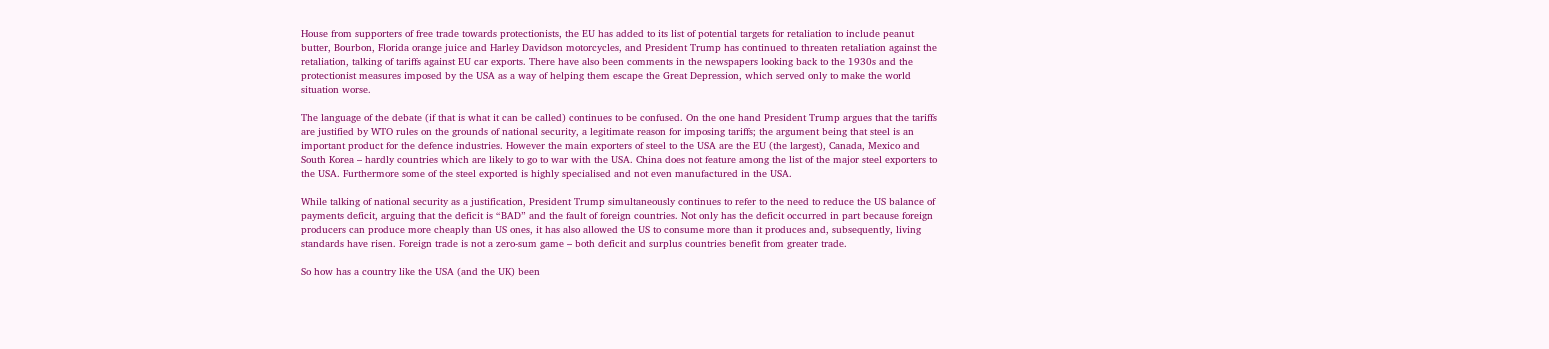House from supporters of free trade towards protectionists, the EU has added to its list of potential targets for retaliation to include peanut butter, Bourbon, Florida orange juice and Harley Davidson motorcycles, and President Trump has continued to threaten retaliation against the retaliation, talking of tariffs against EU car exports. There have also been comments in the newspapers looking back to the 1930s and the protectionist measures imposed by the USA as a way of helping them escape the Great Depression, which served only to make the world situation worse.

The language of the debate (if that is what it can be called) continues to be confused. On the one hand President Trump argues that the tariffs are justified by WTO rules on the grounds of national security, a legitimate reason for imposing tariffs; the argument being that steel is an important product for the defence industries. However the main exporters of steel to the USA are the EU (the largest), Canada, Mexico and South Korea – hardly countries which are likely to go to war with the USA. China does not feature among the list of the major steel exporters to the USA. Furthermore some of the steel exported is highly specialised and not even manufactured in the USA.

While talking of national security as a justification, President Trump simultaneously continues to refer to the need to reduce the US balance of payments deficit, arguing that the deficit is “BAD” and the fault of foreign countries. Not only has the deficit occurred in part because foreign producers can produce more cheaply than US ones, it has also allowed the US to consume more than it produces and, subsequently, living standards have risen. Foreign trade is not a zero-sum game – both deficit and surplus countries benefit from greater trade.

So how has a country like the USA (and the UK) been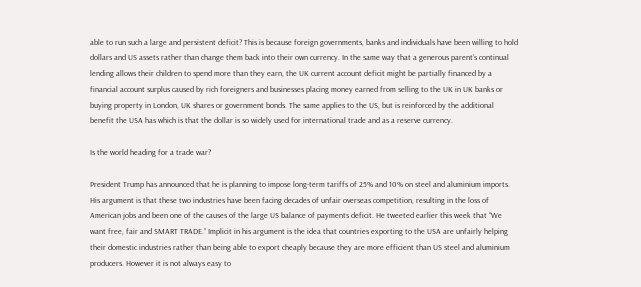able to run such a large and persistent deficit? This is because foreign governments, banks and individuals have been willing to hold dollars and US assets rather than change them back into their own currency. In the same way that a generous parent’s continual lending allows their children to spend more than they earn, the UK current account deficit might be partially financed by a financial account surplus caused by rich foreigners and businesses placing money earned from selling to the UK in UK banks or buying property in London, UK shares or government bonds. The same applies to the US, but is reinforced by the additional benefit the USA has which is that the dollar is so widely used for international trade and as a reserve currency.

Is the world heading for a trade war?

President Trump has announced that he is planning to impose long-term tariffs of 25% and 10% on steel and aluminium imports.  His argument is that these two industries have been facing decades of unfair overseas competition, resulting in the loss of American jobs and been one of the causes of the large US balance of payments deficit. He tweeted earlier this week that “We want free, fair and SMART TRADE.” Implicit in his argument is the idea that countries exporting to the USA are unfairly helping their domestic industries rather than being able to export cheaply because they are more efficient than US steel and aluminium producers. However it is not always easy to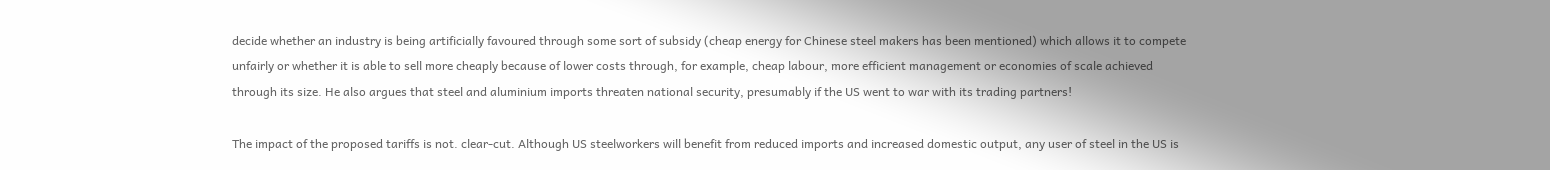decide whether an industry is being artificially favoured through some sort of subsidy (cheap energy for Chinese steel makers has been mentioned) which allows it to compete unfairly or whether it is able to sell more cheaply because of lower costs through, for example, cheap labour, more efficient management or economies of scale achieved through its size. He also argues that steel and aluminium imports threaten national security, presumably if the US went to war with its trading partners!

The impact of the proposed tariffs is not. clear-cut. Although US steelworkers will benefit from reduced imports and increased domestic output, any user of steel in the US is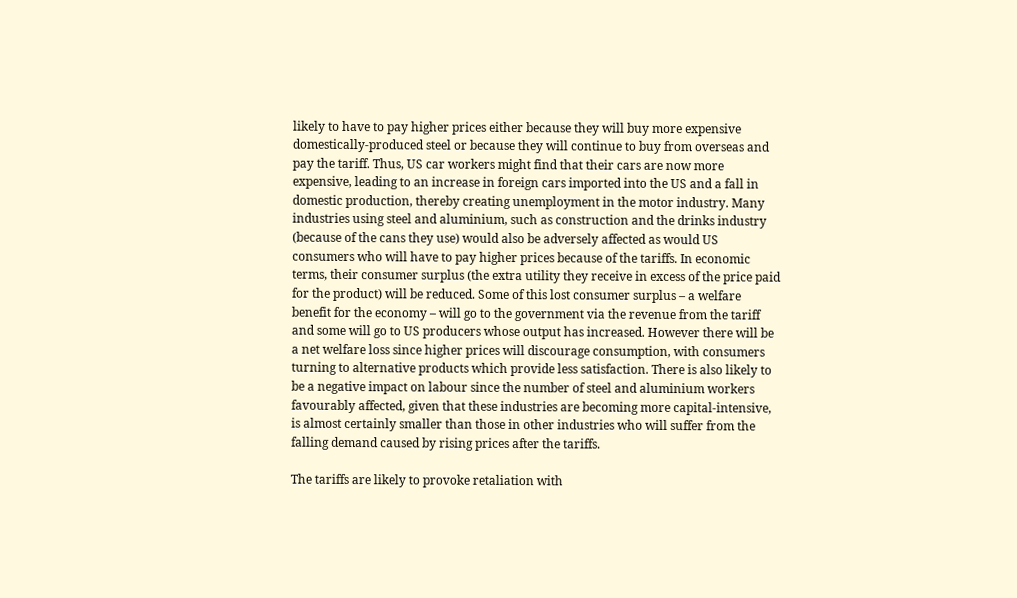likely to have to pay higher prices either because they will buy more expensive domestically-produced steel or because they will continue to buy from overseas and pay the tariff. Thus, US car workers might find that their cars are now more expensive, leading to an increase in foreign cars imported into the US and a fall in domestic production, thereby creating unemployment in the motor industry. Many industries using steel and aluminium, such as construction and the drinks industry (because of the cans they use) would also be adversely affected as would US consumers who will have to pay higher prices because of the tariffs. In economic terms, their consumer surplus (the extra utility they receive in excess of the price paid for the product) will be reduced. Some of this lost consumer surplus – a welfare benefit for the economy – will go to the government via the revenue from the tariff and some will go to US producers whose output has increased. However there will be a net welfare loss since higher prices will discourage consumption, with consumers turning to alternative products which provide less satisfaction. There is also likely to be a negative impact on labour since the number of steel and aluminium workers favourably affected, given that these industries are becoming more capital-intensive, is almost certainly smaller than those in other industries who will suffer from the falling demand caused by rising prices after the tariffs.

The tariffs are likely to provoke retaliation with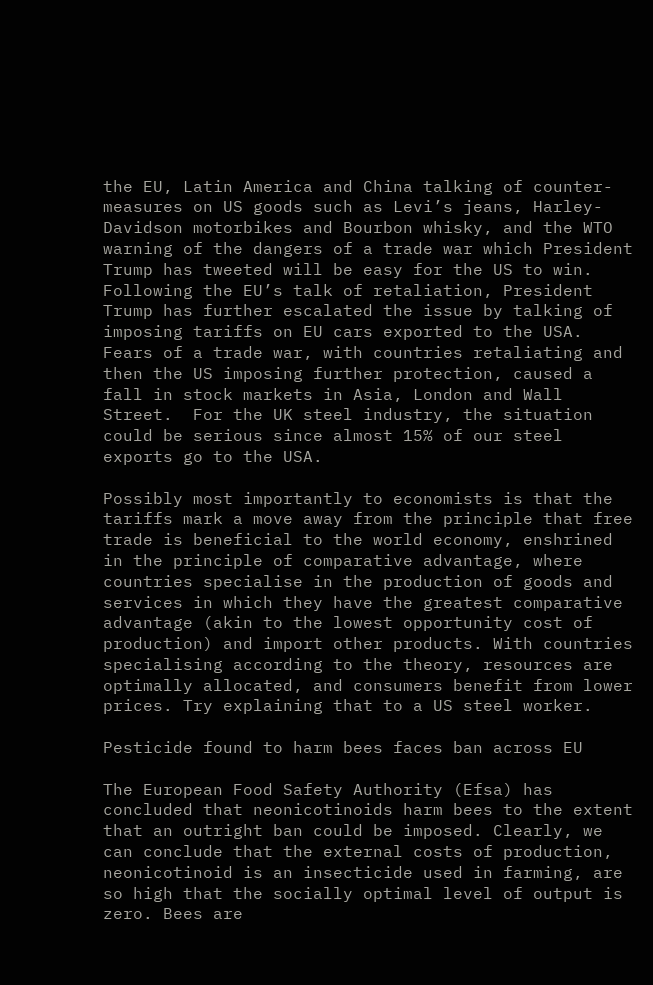the EU, Latin America and China talking of counter-measures on US goods such as Levi’s jeans, Harley-Davidson motorbikes and Bourbon whisky, and the WTO warning of the dangers of a trade war which President Trump has tweeted will be easy for the US to win. Following the EU’s talk of retaliation, President Trump has further escalated the issue by talking of imposing tariffs on EU cars exported to the USA.  Fears of a trade war, with countries retaliating and then the US imposing further protection, caused a fall in stock markets in Asia, London and Wall Street.  For the UK steel industry, the situation could be serious since almost 15% of our steel exports go to the USA.

Possibly most importantly to economists is that the tariffs mark a move away from the principle that free trade is beneficial to the world economy, enshrined in the principle of comparative advantage, where countries specialise in the production of goods and services in which they have the greatest comparative advantage (akin to the lowest opportunity cost of production) and import other products. With countries specialising according to the theory, resources are optimally allocated, and consumers benefit from lower prices. Try explaining that to a US steel worker.

Pesticide found to harm bees faces ban across EU

The European Food Safety Authority (Efsa) has concluded that neonicotinoids harm bees to the extent that an outright ban could be imposed. Clearly, we can conclude that the external costs of production, neonicotinoid is an insecticide used in farming, are so high that the socially optimal level of output is zero. Bees are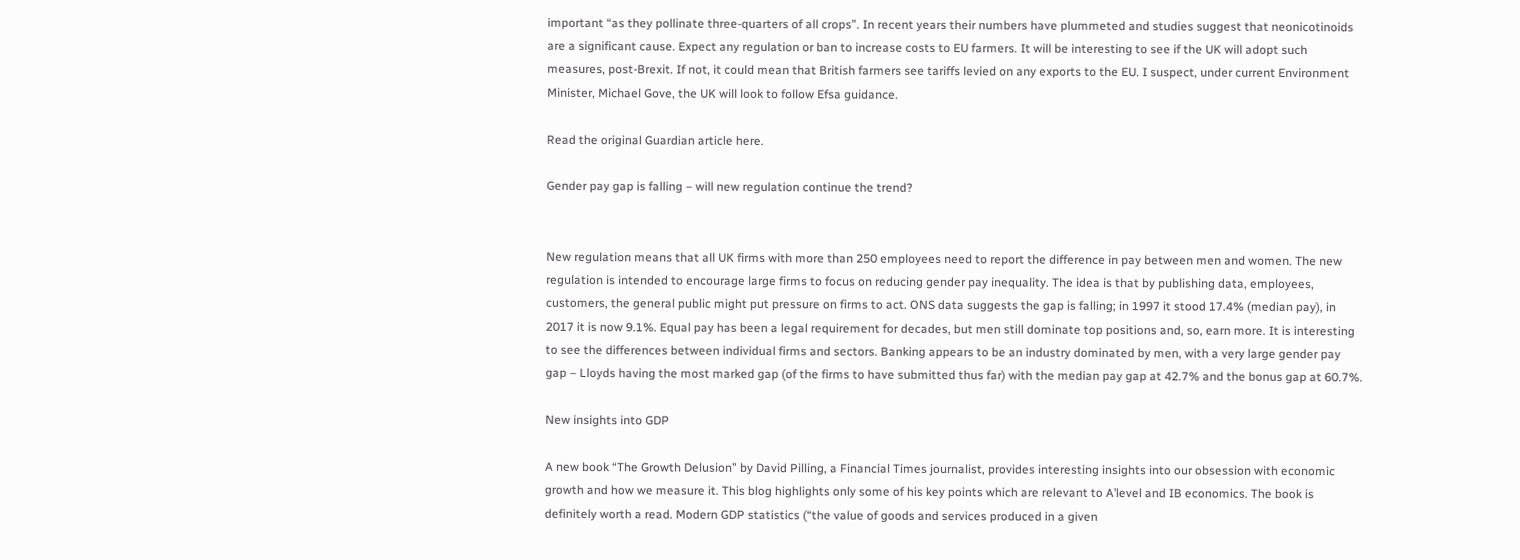important “as they pollinate three-quarters of all crops”. In recent years their numbers have plummeted and studies suggest that neonicotinoids are a significant cause. Expect any regulation or ban to increase costs to EU farmers. It will be interesting to see if the UK will adopt such measures, post-Brexit. If not, it could mean that British farmers see tariffs levied on any exports to the EU. I suspect, under current Environment Minister, Michael Gove, the UK will look to follow Efsa guidance.

Read the original Guardian article here.

Gender pay gap is falling – will new regulation continue the trend?


New regulation means that all UK firms with more than 250 employees need to report the difference in pay between men and women. The new regulation is intended to encourage large firms to focus on reducing gender pay inequality. The idea is that by publishing data, employees, customers, the general public might put pressure on firms to act. ONS data suggests the gap is falling; in 1997 it stood 17.4% (median pay), in 2017 it is now 9.1%. Equal pay has been a legal requirement for decades, but men still dominate top positions and, so, earn more. It is interesting to see the differences between individual firms and sectors. Banking appears to be an industry dominated by men, with a very large gender pay gap – Lloyds having the most marked gap (of the firms to have submitted thus far) with the median pay gap at 42.7% and the bonus gap at 60.7%.

New insights into GDP

A new book “The Growth Delusion” by David Pilling, a Financial Times journalist, provides interesting insights into our obsession with economic growth and how we measure it. This blog highlights only some of his key points which are relevant to A’level and IB economics. The book is definitely worth a read. Modern GDP statistics (“the value of goods and services produced in a given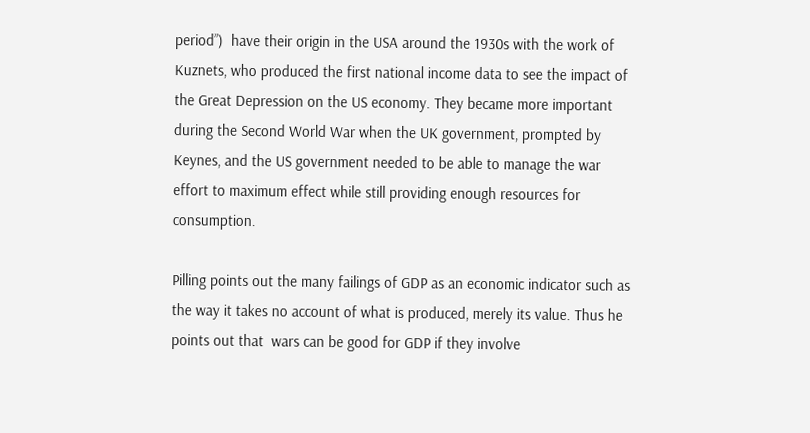period”)  have their origin in the USA around the 1930s with the work of Kuznets, who produced the first national income data to see the impact of the Great Depression on the US economy. They became more important during the Second World War when the UK government, prompted by Keynes, and the US government needed to be able to manage the war effort to maximum effect while still providing enough resources for consumption.

Pilling points out the many failings of GDP as an economic indicator such as the way it takes no account of what is produced, merely its value. Thus he points out that  wars can be good for GDP if they involve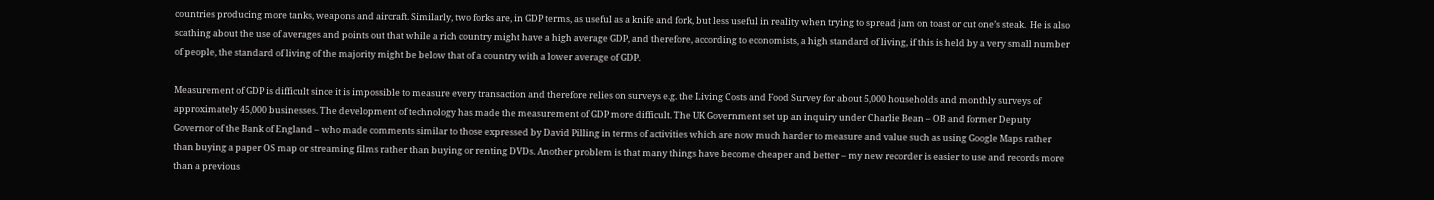countries producing more tanks, weapons and aircraft. Similarly, two forks are, in GDP terms, as useful as a knife and fork, but less useful in reality when trying to spread jam on toast or cut one’s steak.  He is also scathing about the use of averages and points out that while a rich country might have a high average GDP, and therefore, according to economists, a high standard of living, if this is held by a very small number of people, the standard of living of the majority might be below that of a country with a lower average of GDP.

Measurement of GDP is difficult since it is impossible to measure every transaction and therefore relies on surveys e.g. the Living Costs and Food Survey for about 5,000 households and monthly surveys of approximately 45,000 businesses. The development of technology has made the measurement of GDP more difficult. The UK Government set up an inquiry under Charlie Bean – OB and former Deputy Governor of the Bank of England – who made comments similar to those expressed by David Pilling in terms of activities which are now much harder to measure and value such as using Google Maps rather than buying a paper OS map or streaming films rather than buying or renting DVDs. Another problem is that many things have become cheaper and better – my new recorder is easier to use and records more than a previous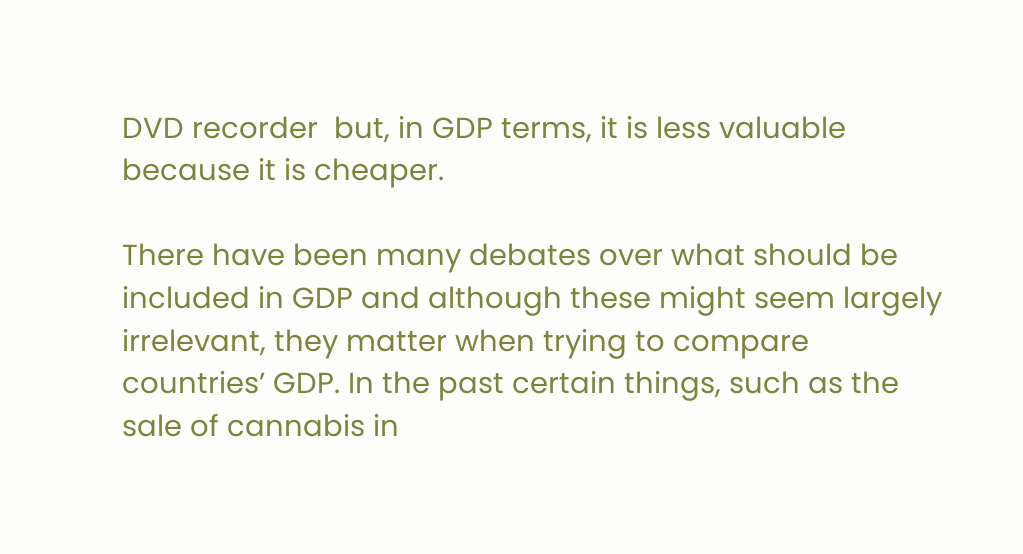DVD recorder  but, in GDP terms, it is less valuable because it is cheaper.

There have been many debates over what should be included in GDP and although these might seem largely irrelevant, they matter when trying to compare countries’ GDP. In the past certain things, such as the sale of cannabis in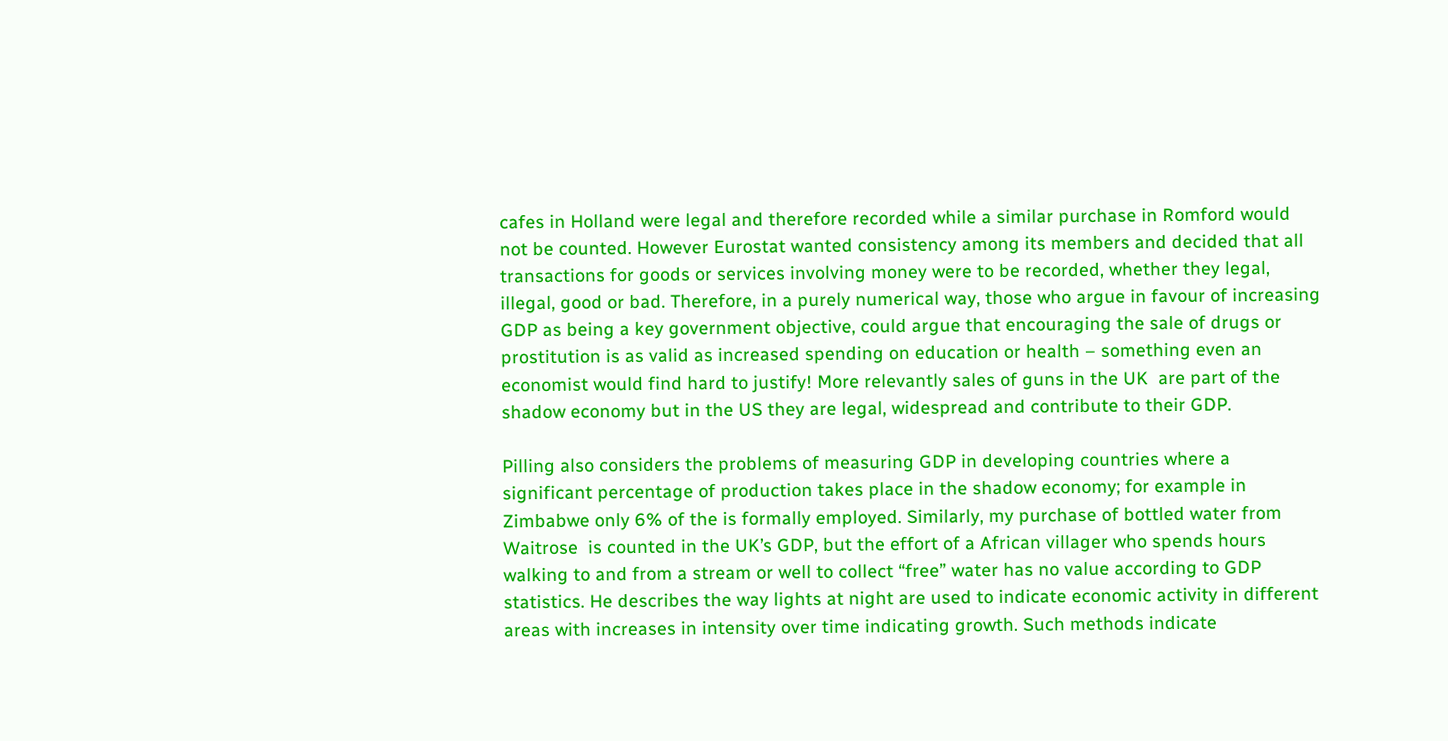cafes in Holland were legal and therefore recorded while a similar purchase in Romford would not be counted. However Eurostat wanted consistency among its members and decided that all transactions for goods or services involving money were to be recorded, whether they legal, illegal, good or bad. Therefore, in a purely numerical way, those who argue in favour of increasing GDP as being a key government objective, could argue that encouraging the sale of drugs or prostitution is as valid as increased spending on education or health – something even an economist would find hard to justify! More relevantly sales of guns in the UK  are part of the shadow economy but in the US they are legal, widespread and contribute to their GDP.

Pilling also considers the problems of measuring GDP in developing countries where a significant percentage of production takes place in the shadow economy; for example in Zimbabwe only 6% of the is formally employed. Similarly, my purchase of bottled water from Waitrose  is counted in the UK’s GDP, but the effort of a African villager who spends hours walking to and from a stream or well to collect “free” water has no value according to GDP statistics. He describes the way lights at night are used to indicate economic activity in different areas with increases in intensity over time indicating growth. Such methods indicate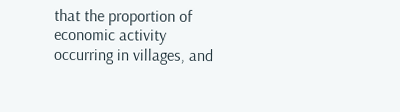that the proportion of economic activity occurring in villages, and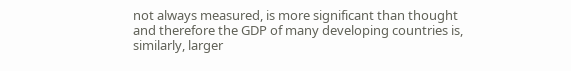not always measured, is more significant than thought and therefore the GDP of many developing countries is, similarly, larger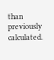than previously calculated.